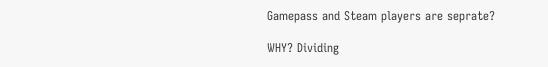Gamepass and Steam players are seprate?

WHY? Dividing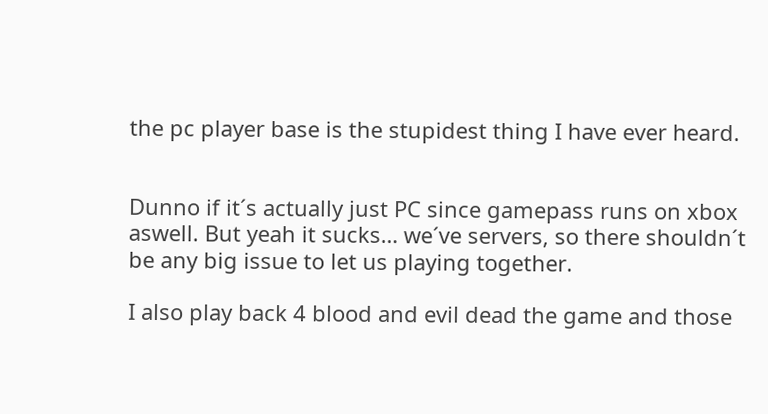the pc player base is the stupidest thing I have ever heard.


Dunno if it´s actually just PC since gamepass runs on xbox aswell. But yeah it sucks… we´ve servers, so there shouldn´t be any big issue to let us playing together.

I also play back 4 blood and evil dead the game and those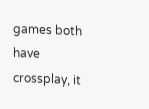games both have crossplay, it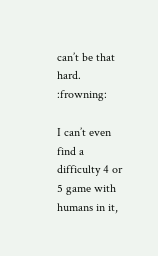can’t be that hard. :frowning:

I can’t even find a difficulty 4 or 5 game with humans in it,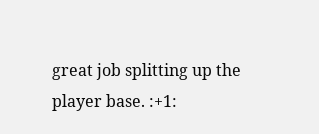great job splitting up the player base. :+1: